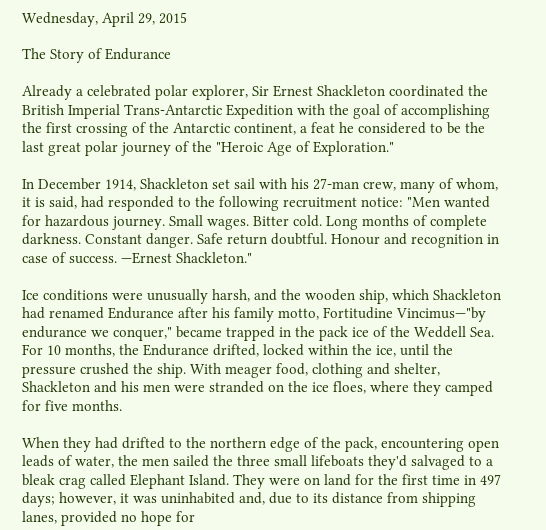Wednesday, April 29, 2015

The Story of Endurance

Already a celebrated polar explorer, Sir Ernest Shackleton coordinated the British Imperial Trans-Antarctic Expedition with the goal of accomplishing the first crossing of the Antarctic continent, a feat he considered to be the last great polar journey of the "Heroic Age of Exploration."

In December 1914, Shackleton set sail with his 27-man crew, many of whom, it is said, had responded to the following recruitment notice: "Men wanted for hazardous journey. Small wages. Bitter cold. Long months of complete darkness. Constant danger. Safe return doubtful. Honour and recognition in case of success. —Ernest Shackleton."

Ice conditions were unusually harsh, and the wooden ship, which Shackleton had renamed Endurance after his family motto, Fortitudine Vincimus—"by endurance we conquer," became trapped in the pack ice of the Weddell Sea. For 10 months, the Endurance drifted, locked within the ice, until the pressure crushed the ship. With meager food, clothing and shelter, Shackleton and his men were stranded on the ice floes, where they camped for five months.

When they had drifted to the northern edge of the pack, encountering open leads of water, the men sailed the three small lifeboats they'd salvaged to a bleak crag called Elephant Island. They were on land for the first time in 497 days; however, it was uninhabited and, due to its distance from shipping lanes, provided no hope for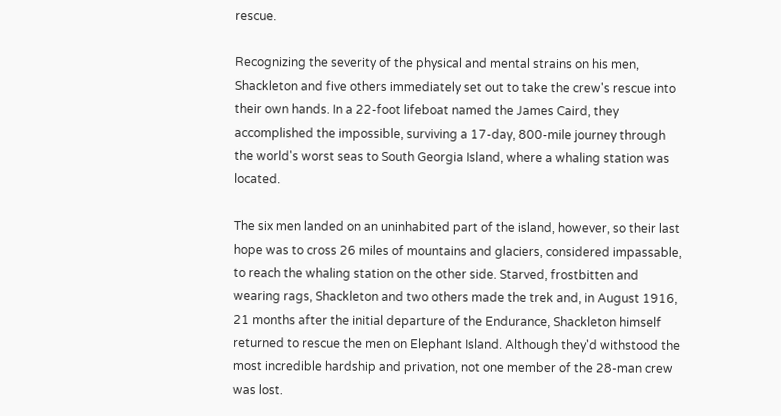rescue.

Recognizing the severity of the physical and mental strains on his men, Shackleton and five others immediately set out to take the crew's rescue into their own hands. In a 22-foot lifeboat named the James Caird, they accomplished the impossible, surviving a 17-day, 800-mile journey through the world's worst seas to South Georgia Island, where a whaling station was located.

The six men landed on an uninhabited part of the island, however, so their last hope was to cross 26 miles of mountains and glaciers, considered impassable, to reach the whaling station on the other side. Starved, frostbitten and wearing rags, Shackleton and two others made the trek and, in August 1916, 21 months after the initial departure of the Endurance, Shackleton himself returned to rescue the men on Elephant Island. Although they'd withstood the most incredible hardship and privation, not one member of the 28-man crew was lost.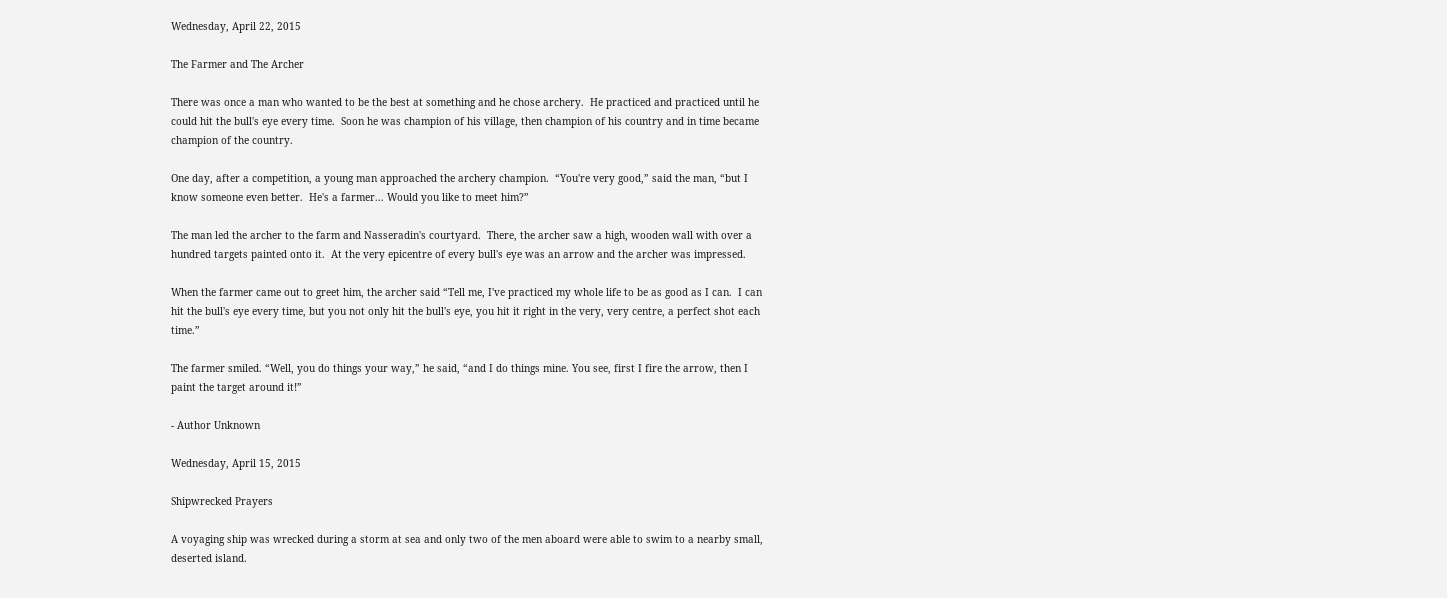Wednesday, April 22, 2015

The Farmer and The Archer

There was once a man who wanted to be the best at something and he chose archery.  He practiced and practiced until he could hit the bull's eye every time.  Soon he was champion of his village, then champion of his country and in time became champion of the country.

One day, after a competition, a young man approached the archery champion.  “You're very good,” said the man, “but I know someone even better.  He's a farmer... Would you like to meet him?”

The man led the archer to the farm and Nasseradin's courtyard.  There, the archer saw a high, wooden wall with over a hundred targets painted onto it.  At the very epicentre of every bull's eye was an arrow and the archer was impressed.

When the farmer came out to greet him, the archer said “Tell me, I've practiced my whole life to be as good as I can.  I can hit the bull's eye every time, but you not only hit the bull's eye, you hit it right in the very, very centre, a perfect shot each time.”

The farmer smiled. “Well, you do things your way,” he said, “and I do things mine. You see, first I fire the arrow, then I paint the target around it!”

- Author Unknown

Wednesday, April 15, 2015

Shipwrecked Prayers

A voyaging ship was wrecked during a storm at sea and only two of the men aboard were able to swim to a nearby small, deserted island.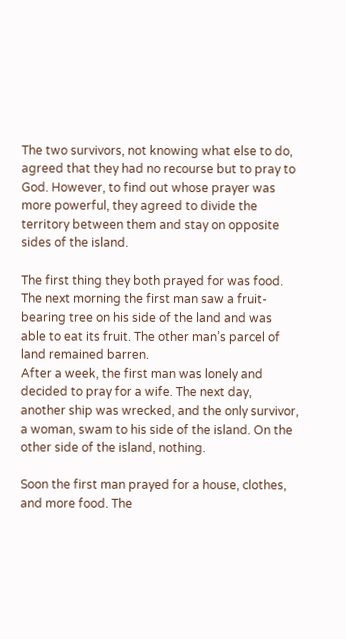The two survivors, not knowing what else to do, agreed that they had no recourse but to pray to God. However, to find out whose prayer was more powerful, they agreed to divide the territory between them and stay on opposite sides of the island.

The first thing they both prayed for was food. The next morning the first man saw a fruit-bearing tree on his side of the land and was able to eat its fruit. The other man’s parcel of land remained barren.
After a week, the first man was lonely and decided to pray for a wife. The next day, another ship was wrecked, and the only survivor, a woman, swam to his side of the island. On the other side of the island, nothing.

Soon the first man prayed for a house, clothes, and more food. The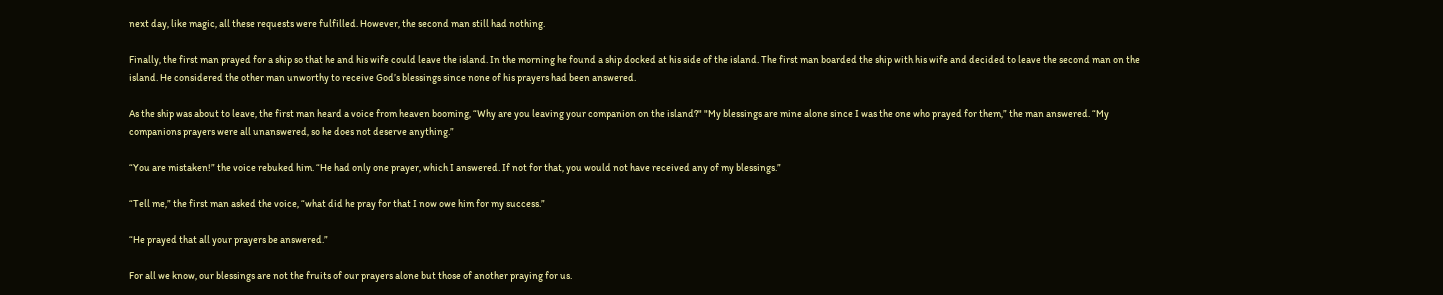next day, like magic, all these requests were fulfilled. However, the second man still had nothing.

Finally, the first man prayed for a ship so that he and his wife could leave the island. In the morning he found a ship docked at his side of the island. The first man boarded the ship with his wife and decided to leave the second man on the island. He considered the other man unworthy to receive God’s blessings since none of his prayers had been answered.

As the ship was about to leave, the first man heard a voice from heaven booming, “Why are you leaving your companion on the island?" "My blessings are mine alone since I was the one who prayed for them,” the man answered. “My companions prayers were all unanswered, so he does not deserve anything.”

“You are mistaken!” the voice rebuked him. “He had only one prayer, which I answered. If not for that, you would not have received any of my blessings.”

“Tell me,” the first man asked the voice, “what did he pray for that I now owe him for my success.”

“He prayed that all your prayers be answered.”

For all we know, our blessings are not the fruits of our prayers alone but those of another praying for us.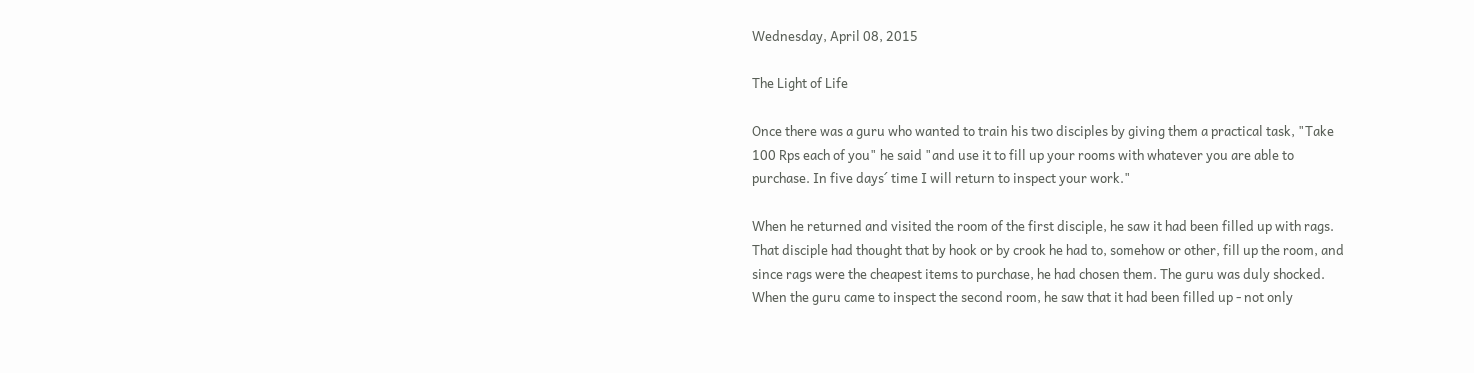Wednesday, April 08, 2015

The Light of Life

Once there was a guru who wanted to train his two disciples by giving them a practical task, "Take 100 Rps each of you" he said "and use it to fill up your rooms with whatever you are able to purchase. In five days´ time I will return to inspect your work."

When he returned and visited the room of the first disciple, he saw it had been filled up with rags. That disciple had thought that by hook or by crook he had to, somehow or other, fill up the room, and since rags were the cheapest items to purchase, he had chosen them. The guru was duly shocked.
When the guru came to inspect the second room, he saw that it had been filled up - not only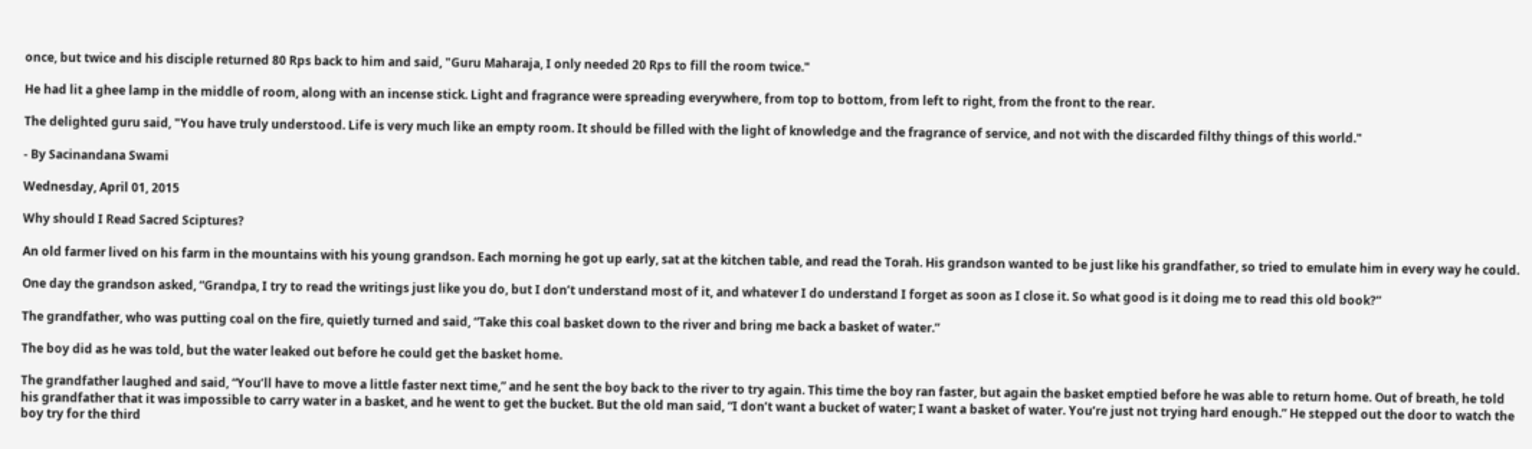once, but twice and his disciple returned 80 Rps back to him and said, "Guru Maharaja, I only needed 20 Rps to fill the room twice."

He had lit a ghee lamp in the middle of room, along with an incense stick. Light and fragrance were spreading everywhere, from top to bottom, from left to right, from the front to the rear.

The delighted guru said, "You have truly understood. Life is very much like an empty room. It should be filled with the light of knowledge and the fragrance of service, and not with the discarded filthy things of this world."

- By Sacinandana Swami

Wednesday, April 01, 2015

Why should I Read Sacred Sciptures?

An old farmer lived on his farm in the mountains with his young grandson. Each morning he got up early, sat at the kitchen table, and read the Torah. His grandson wanted to be just like his grandfather, so tried to emulate him in every way he could.

One day the grandson asked, “Grandpa, I try to read the writings just like you do, but I don’t understand most of it, and whatever I do understand I forget as soon as I close it. So what good is it doing me to read this old book?”

The grandfather, who was putting coal on the fire, quietly turned and said, “Take this coal basket down to the river and bring me back a basket of water.”

The boy did as he was told, but the water leaked out before he could get the basket home.

The grandfather laughed and said, “You’ll have to move a little faster next time,” and he sent the boy back to the river to try again. This time the boy ran faster, but again the basket emptied before he was able to return home. Out of breath, he told his grandfather that it was impossible to carry water in a basket, and he went to get the bucket. But the old man said, “I don’t want a bucket of water; I want a basket of water. You’re just not trying hard enough.” He stepped out the door to watch the boy try for the third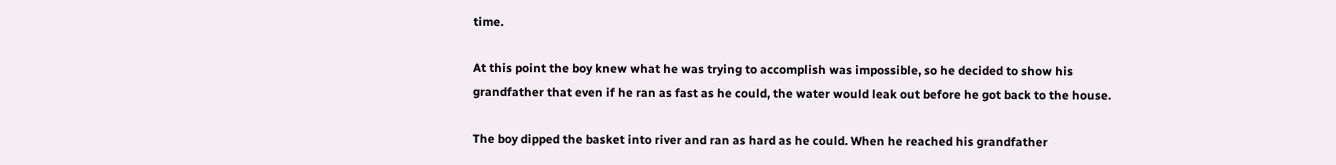time.

At this point the boy knew what he was trying to accomplish was impossible, so he decided to show his grandfather that even if he ran as fast as he could, the water would leak out before he got back to the house.

The boy dipped the basket into river and ran as hard as he could. When he reached his grandfather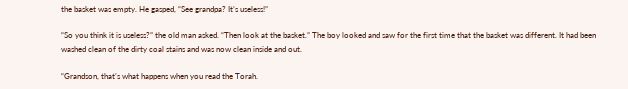the basket was empty. He gasped, “See grandpa? It’s useless!”

“So you think it is useless?” the old man asked. “Then look at the basket.” The boy looked and saw for the first time that the basket was different. It had been washed clean of the dirty coal stains and was now clean inside and out.

“Grandson, that’s what happens when you read the Torah.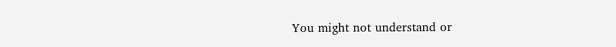You might not understand or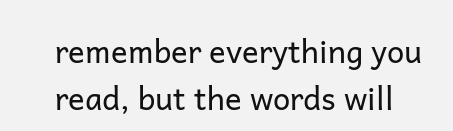remember everything you read, but the words will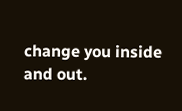change you inside and out.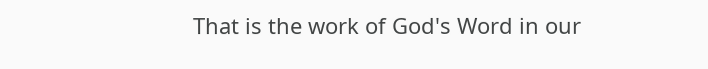That is the work of God's Word in our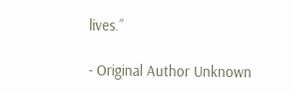lives.”

- Original Author Unknown